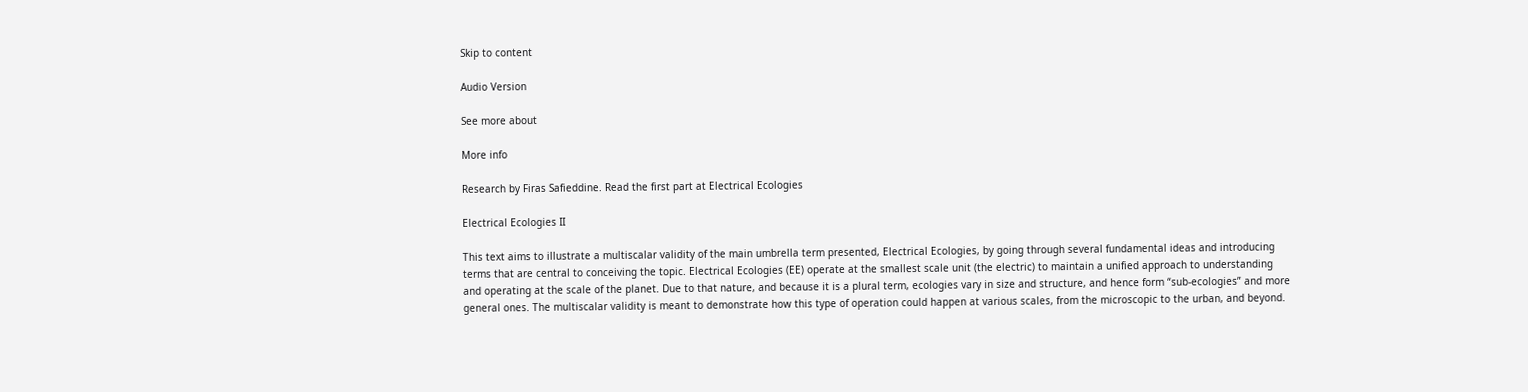Skip to content

Audio Version

See more about

More info

Research by Firas Safieddine. Read the first part at Electrical Ecologies

Electrical Ecologies II

This text aims to illustrate a multiscalar validity of the main umbrella term presented, Electrical Ecologies, by going through several fundamental ideas and introducing terms that are central to conceiving the topic. Electrical Ecologies (EE) operate at the smallest scale unit (the electric) to maintain a unified approach to understanding and operating at the scale of the planet. Due to that nature, and because it is a plural term, ecologies vary in size and structure, and hence form “sub-ecologies” and more general ones. The multiscalar validity is meant to demonstrate how this type of operation could happen at various scales, from the microscopic to the urban, and beyond.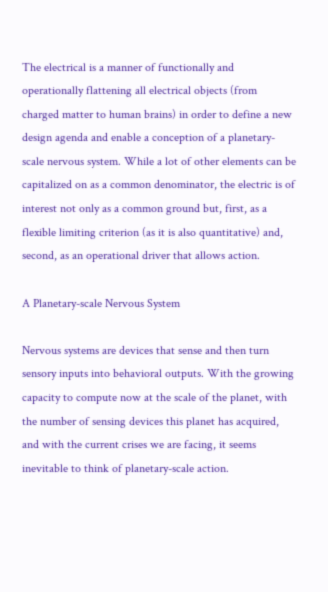The electrical is a manner of functionally and operationally flattening all electrical objects (from charged matter to human brains) in order to define a new design agenda and enable a conception of a planetary-scale nervous system. While a lot of other elements can be capitalized on as a common denominator, the electric is of interest not only as a common ground but, first, as a flexible limiting criterion (as it is also quantitative) and, second, as an operational driver that allows action.

A Planetary-scale Nervous System

Nervous systems are devices that sense and then turn sensory inputs into behavioral outputs. With the growing capacity to compute now at the scale of the planet, with the number of sensing devices this planet has acquired, and with the current crises we are facing, it seems inevitable to think of planetary-scale action.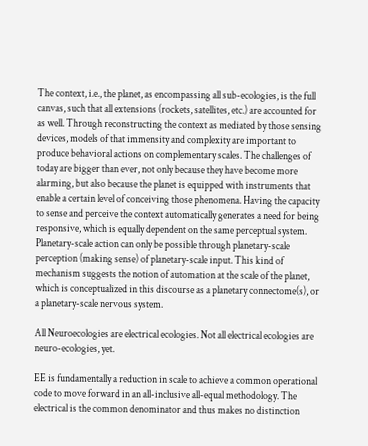The context, i.e., the planet, as encompassing all sub-ecologies, is the full canvas, such that all extensions (rockets, satellites, etc.) are accounted for as well. Through reconstructing the context as mediated by those sensing devices, models of that immensity and complexity are important to produce behavioral actions on complementary scales. The challenges of today are bigger than ever, not only because they have become more alarming, but also because the planet is equipped with instruments that enable a certain level of conceiving those phenomena. Having the capacity to sense and perceive the context automatically generates a need for being responsive, which is equally dependent on the same perceptual system. Planetary-scale action can only be possible through planetary-scale perception (making sense) of planetary-scale input. This kind of mechanism suggests the notion of automation at the scale of the planet, which is conceptualized in this discourse as a planetary connectome(s), or a planetary-scale nervous system.

All Neuroecologies are electrical ecologies. Not all electrical ecologies are neuro-ecologies, yet.

EE is fundamentally a reduction in scale to achieve a common operational code to move forward in an all-inclusive all-equal methodology. The electrical is the common denominator and thus makes no distinction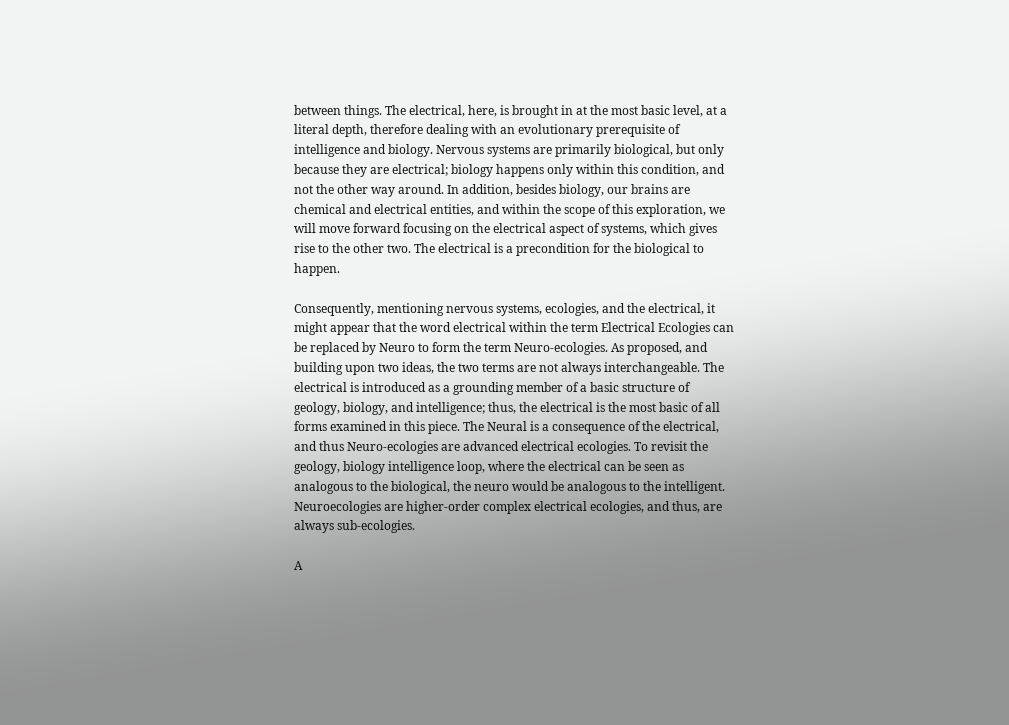between things. The electrical, here, is brought in at the most basic level, at a literal depth, therefore dealing with an evolutionary prerequisite of intelligence and biology. Nervous systems are primarily biological, but only because they are electrical; biology happens only within this condition, and not the other way around. In addition, besides biology, our brains are chemical and electrical entities, and within the scope of this exploration, we will move forward focusing on the electrical aspect of systems, which gives rise to the other two. The electrical is a precondition for the biological to happen.

Consequently, mentioning nervous systems, ecologies, and the electrical, it might appear that the word electrical within the term Electrical Ecologies can be replaced by Neuro to form the term Neuro-ecologies. As proposed, and building upon two ideas, the two terms are not always interchangeable. The electrical is introduced as a grounding member of a basic structure of geology, biology, and intelligence; thus, the electrical is the most basic of all forms examined in this piece. The Neural is a consequence of the electrical, and thus Neuro-ecologies are advanced electrical ecologies. To revisit the geology, biology intelligence loop, where the electrical can be seen as analogous to the biological, the neuro would be analogous to the intelligent. Neuroecologies are higher-order complex electrical ecologies, and thus, are always sub-ecologies.

A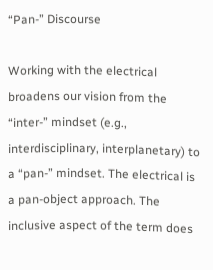“Pan-” Discourse

Working with the electrical broadens our vision from the “inter-” mindset (e.g., interdisciplinary, interplanetary) to a “pan-” mindset. The electrical is a pan-object approach. The inclusive aspect of the term does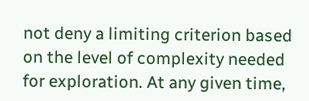not deny a limiting criterion based on the level of complexity needed for exploration. At any given time,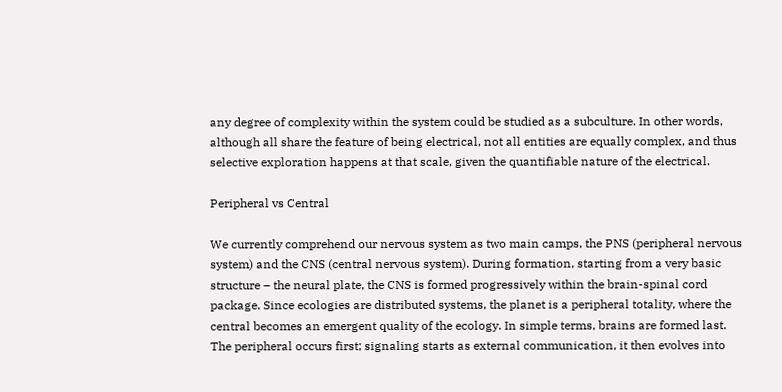any degree of complexity within the system could be studied as a subculture. In other words, although all share the feature of being electrical, not all entities are equally complex, and thus selective exploration happens at that scale, given the quantifiable nature of the electrical.

Peripheral vs Central

We currently comprehend our nervous system as two main camps, the PNS (peripheral nervous system) and the CNS (central nervous system). During formation, starting from a very basic structure – the neural plate, the CNS is formed progressively within the brain-spinal cord package. Since ecologies are distributed systems, the planet is a peripheral totality, where the central becomes an emergent quality of the ecology. In simple terms, brains are formed last. The peripheral occurs first; signaling starts as external communication, it then evolves into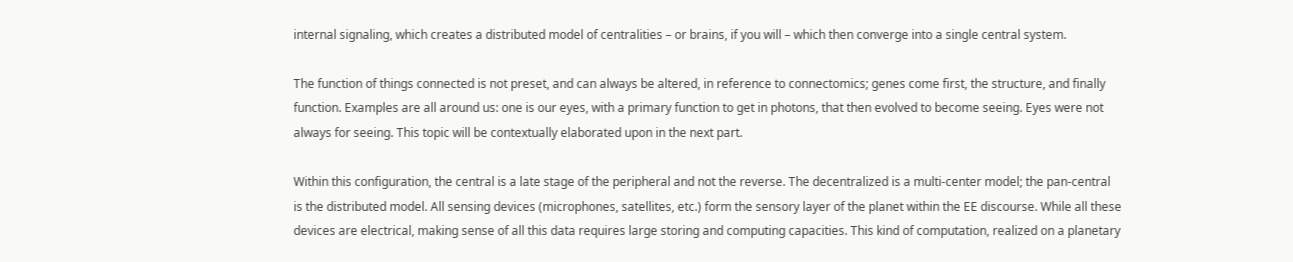internal signaling, which creates a distributed model of centralities – or brains, if you will – which then converge into a single central system.

The function of things connected is not preset, and can always be altered, in reference to connectomics; genes come first, the structure, and finally function. Examples are all around us: one is our eyes, with a primary function to get in photons, that then evolved to become seeing. Eyes were not always for seeing. This topic will be contextually elaborated upon in the next part.

Within this configuration, the central is a late stage of the peripheral and not the reverse. The decentralized is a multi-center model; the pan-central is the distributed model. All sensing devices (microphones, satellites, etc.) form the sensory layer of the planet within the EE discourse. While all these devices are electrical, making sense of all this data requires large storing and computing capacities. This kind of computation, realized on a planetary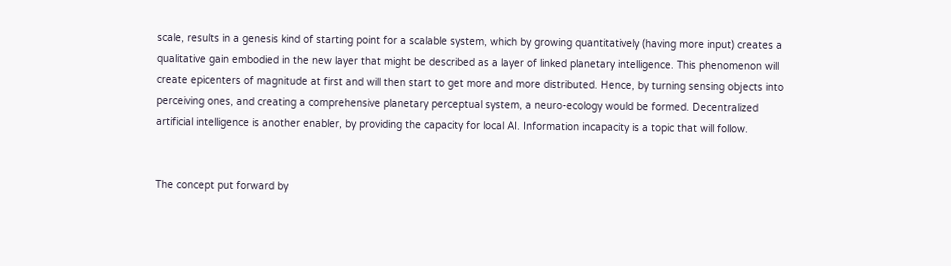scale, results in a genesis kind of starting point for a scalable system, which by growing quantitatively (having more input) creates a qualitative gain embodied in the new layer that might be described as a layer of linked planetary intelligence. This phenomenon will create epicenters of magnitude at first and will then start to get more and more distributed. Hence, by turning sensing objects into perceiving ones, and creating a comprehensive planetary perceptual system, a neuro-ecology would be formed. Decentralized artificial intelligence is another enabler, by providing the capacity for local AI. Information incapacity is a topic that will follow.


The concept put forward by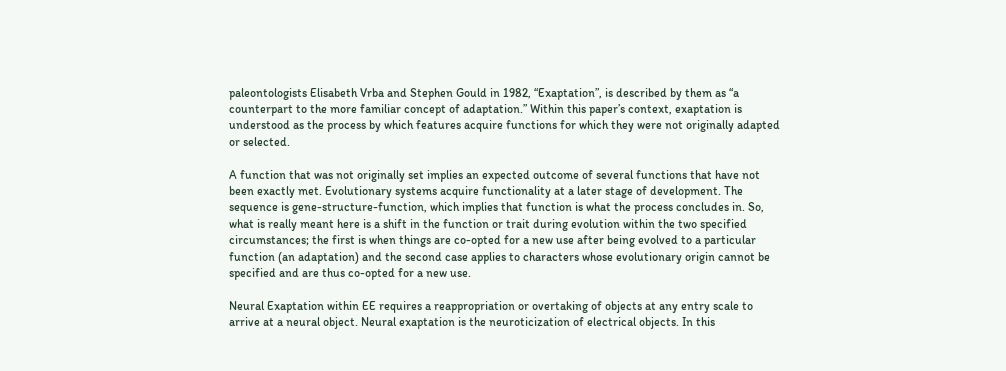paleontologists Elisabeth Vrba and Stephen Gould in 1982, “Exaptation”, is described by them as “a counterpart to the more familiar concept of adaptation.” Within this paper’s context, exaptation is understood as the process by which features acquire functions for which they were not originally adapted or selected.

A function that was not originally set implies an expected outcome of several functions that have not been exactly met. Evolutionary systems acquire functionality at a later stage of development. The sequence is gene-structure-function, which implies that function is what the process concludes in. So, what is really meant here is a shift in the function or trait during evolution within the two specified circumstances; the first is when things are co-opted for a new use after being evolved to a particular function (an adaptation) and the second case applies to characters whose evolutionary origin cannot be specified and are thus co-opted for a new use.

Neural Exaptation within EE requires a reappropriation or overtaking of objects at any entry scale to arrive at a neural object. Neural exaptation is the neuroticization of electrical objects. In this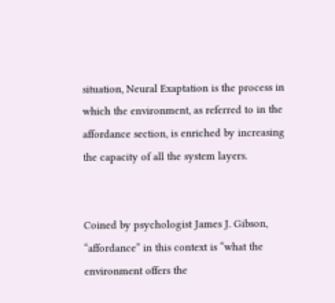situation, Neural Exaptation is the process in which the environment, as referred to in the affordance section, is enriched by increasing the capacity of all the system layers.


Coined by psychologist James J. Gibson, “affordance” in this context is “what the environment offers the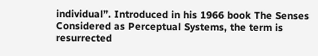individual”. Introduced in his 1966 book The Senses Considered as Perceptual Systems, the term is resurrected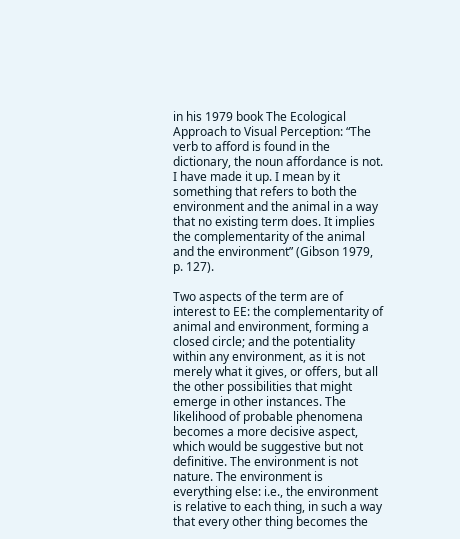in his 1979 book The Ecological Approach to Visual Perception: “The verb to afford is found in the dictionary, the noun affordance is not. I have made it up. I mean by it something that refers to both the environment and the animal in a way that no existing term does. It implies the complementarity of the animal and the environment” (Gibson 1979, p. 127).

Two aspects of the term are of interest to EE: the complementarity of animal and environment, forming a closed circle; and the potentiality within any environment, as it is not merely what it gives, or offers, but all the other possibilities that might emerge in other instances. The likelihood of probable phenomena becomes a more decisive aspect, which would be suggestive but not definitive. The environment is not nature. The environment is everything else: i.e., the environment is relative to each thing, in such a way that every other thing becomes the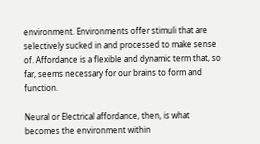environment. Environments offer stimuli that are selectively sucked in and processed to make sense of. Affordance is a flexible and dynamic term that, so far, seems necessary for our brains to form and function.

Neural or Electrical affordance, then, is what becomes the environment within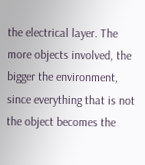the electrical layer. The more objects involved, the bigger the environment, since everything that is not the object becomes the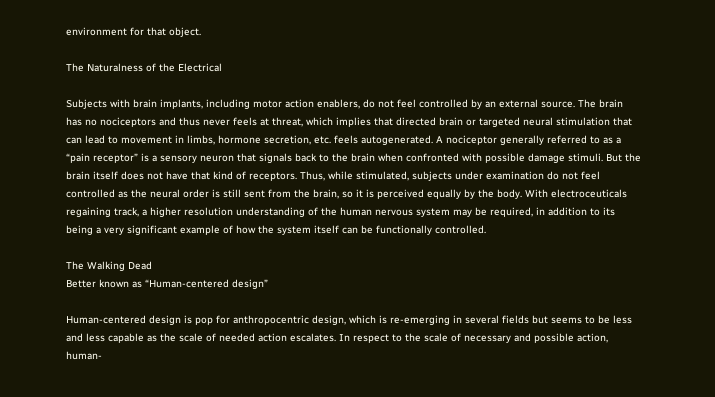environment for that object.

The Naturalness of the Electrical

Subjects with brain implants, including motor action enablers, do not feel controlled by an external source. The brain has no nociceptors and thus never feels at threat, which implies that directed brain or targeted neural stimulation that can lead to movement in limbs, hormone secretion, etc. feels autogenerated. A nociceptor generally referred to as a “pain receptor” is a sensory neuron that signals back to the brain when confronted with possible damage stimuli. But the brain itself does not have that kind of receptors. Thus, while stimulated, subjects under examination do not feel controlled as the neural order is still sent from the brain, so it is perceived equally by the body. With electroceuticals regaining track, a higher resolution understanding of the human nervous system may be required, in addition to its being a very significant example of how the system itself can be functionally controlled.

The Walking Dead
Better known as “Human-centered design”

Human-centered design is pop for anthropocentric design, which is re-emerging in several fields but seems to be less and less capable as the scale of needed action escalates. In respect to the scale of necessary and possible action, human-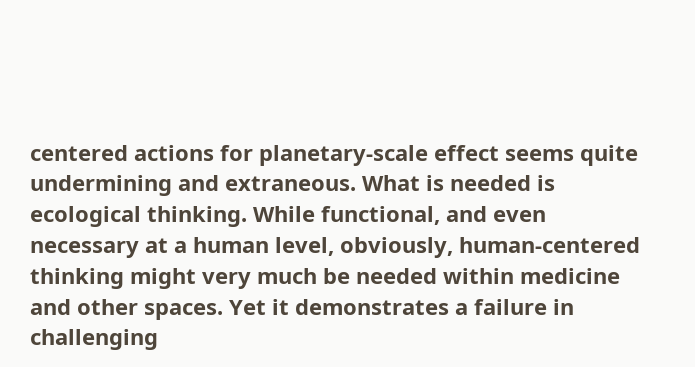centered actions for planetary-scale effect seems quite undermining and extraneous. What is needed is ecological thinking. While functional, and even necessary at a human level, obviously, human-centered thinking might very much be needed within medicine and other spaces. Yet it demonstrates a failure in challenging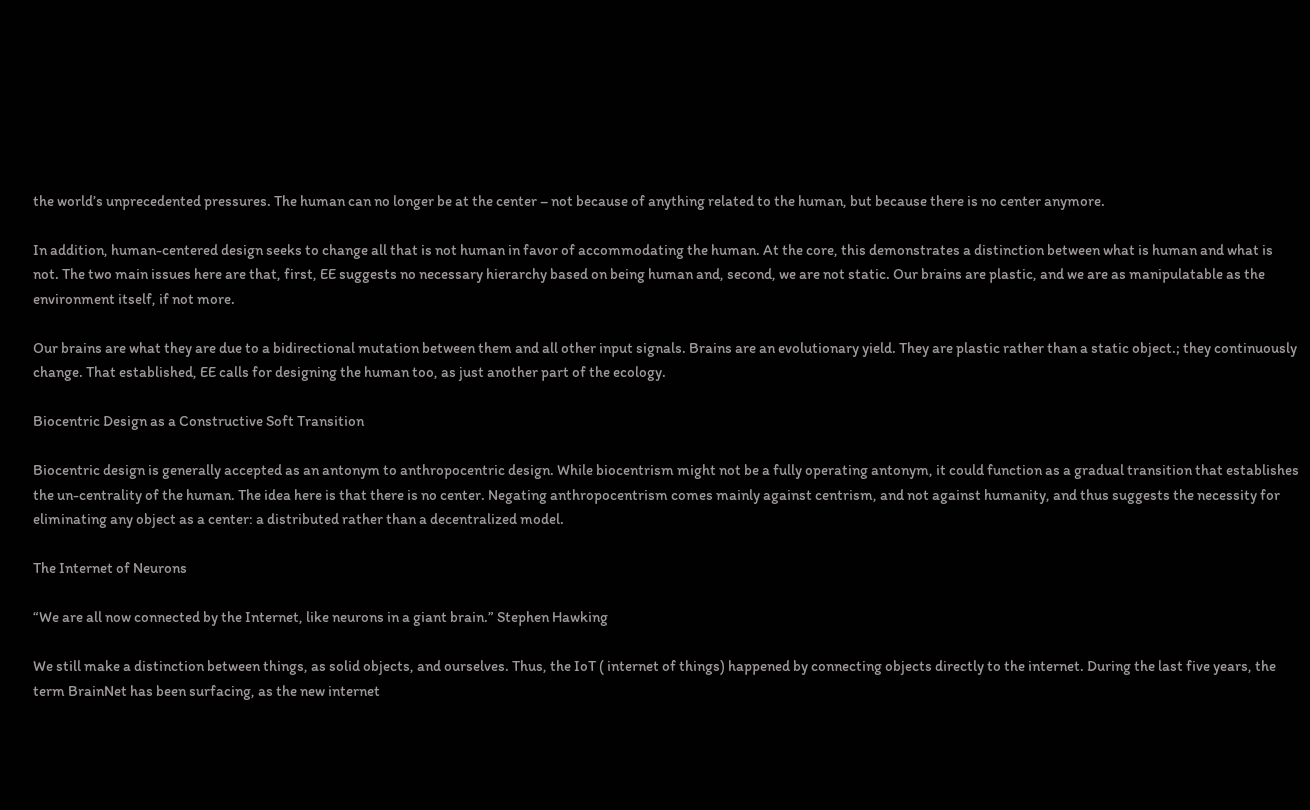the world’s unprecedented pressures. The human can no longer be at the center – not because of anything related to the human, but because there is no center anymore.

In addition, human-centered design seeks to change all that is not human in favor of accommodating the human. At the core, this demonstrates a distinction between what is human and what is not. The two main issues here are that, first, EE suggests no necessary hierarchy based on being human and, second, we are not static. Our brains are plastic, and we are as manipulatable as the environment itself, if not more.

Our brains are what they are due to a bidirectional mutation between them and all other input signals. Brains are an evolutionary yield. They are plastic rather than a static object.; they continuously change. That established, EE calls for designing the human too, as just another part of the ecology.

Biocentric Design as a Constructive Soft Transition

Biocentric design is generally accepted as an antonym to anthropocentric design. While biocentrism might not be a fully operating antonym, it could function as a gradual transition that establishes the un-centrality of the human. The idea here is that there is no center. Negating anthropocentrism comes mainly against centrism, and not against humanity, and thus suggests the necessity for eliminating any object as a center: a distributed rather than a decentralized model.

The Internet of Neurons

“We are all now connected by the Internet, like neurons in a giant brain.” Stephen Hawking

We still make a distinction between things, as solid objects, and ourselves. Thus, the IoT ( internet of things) happened by connecting objects directly to the internet. During the last five years, the term BrainNet has been surfacing, as the new internet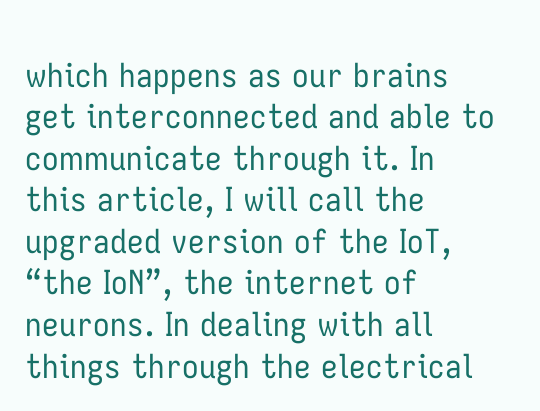which happens as our brains get interconnected and able to communicate through it. In this article, I will call the upgraded version of the IoT, “the IoN”, the internet of neurons. In dealing with all things through the electrical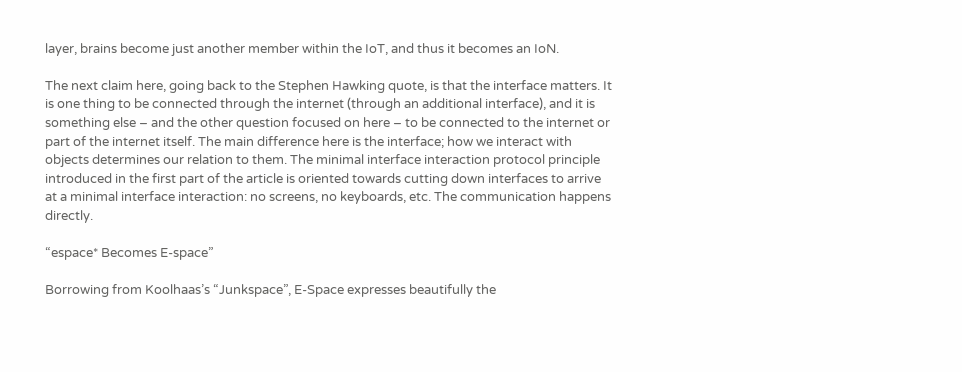layer, brains become just another member within the IoT, and thus it becomes an IoN.

The next claim here, going back to the Stephen Hawking quote, is that the interface matters. It is one thing to be connected through the internet (through an additional interface), and it is something else – and the other question focused on here – to be connected to the internet or part of the internet itself. The main difference here is the interface; how we interact with objects determines our relation to them. The minimal interface interaction protocol principle introduced in the first part of the article is oriented towards cutting down interfaces to arrive at a minimal interface interaction: no screens, no keyboards, etc. The communication happens directly.

“espace* Becomes E-space”

Borrowing from Koolhaas’s “Junkspace”, E-Space expresses beautifully the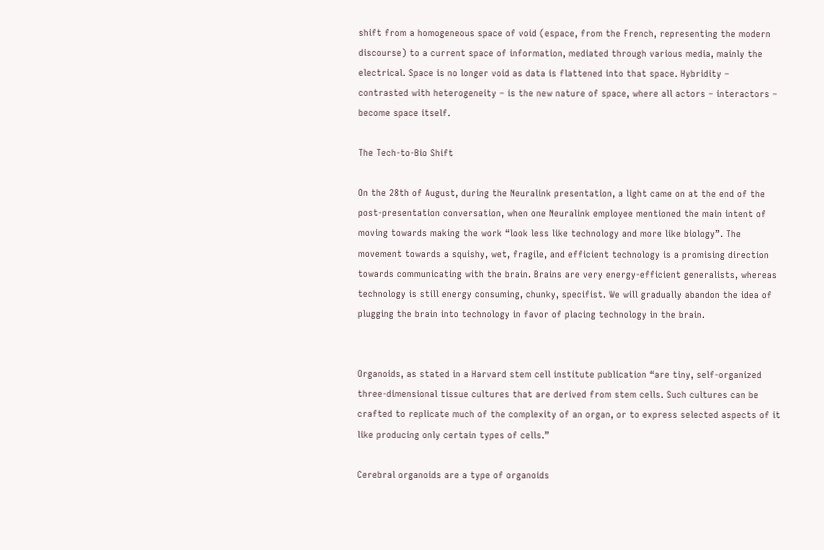shift from a homogeneous space of void (espace, from the French, representing the modern discourse) to a current space of information, mediated through various media, mainly the electrical. Space is no longer void as data is flattened into that space. Hybridity – contrasted with heterogeneity – is the new nature of space, where all actors – interactors – become space itself.

The Tech-to-Bio Shift

On the 28th of August, during the Neuralink presentation, a light came on at the end of the post-presentation conversation, when one Neuralink employee mentioned the main intent of moving towards making the work “look less like technology and more like biology”. The movement towards a squishy, wet, fragile, and efficient technology is a promising direction towards communicating with the brain. Brains are very energy-efficient generalists, whereas technology is still energy consuming, chunky, specifist. We will gradually abandon the idea of plugging the brain into technology in favor of placing technology in the brain.


Organoids, as stated in a Harvard stem cell institute publication “are tiny, self-organized three-dimensional tissue cultures that are derived from stem cells. Such cultures can be crafted to replicate much of the complexity of an organ, or to express selected aspects of it like producing only certain types of cells.”

Cerebral organoids are a type of organoids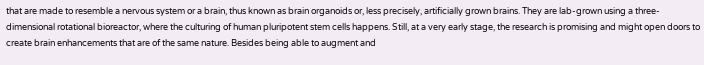that are made to resemble a nervous system or a brain, thus known as brain organoids or, less precisely, artificially grown brains. They are lab-grown using a three-dimensional rotational bioreactor, where the culturing of human pluripotent stem cells happens. Still, at a very early stage, the research is promising and might open doors to create brain enhancements that are of the same nature. Besides being able to augment and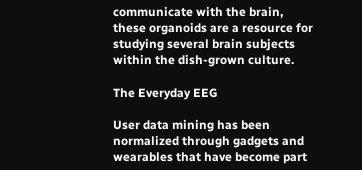communicate with the brain, these organoids are a resource for studying several brain subjects within the dish-grown culture.

The Everyday EEG

User data mining has been normalized through gadgets and wearables that have become part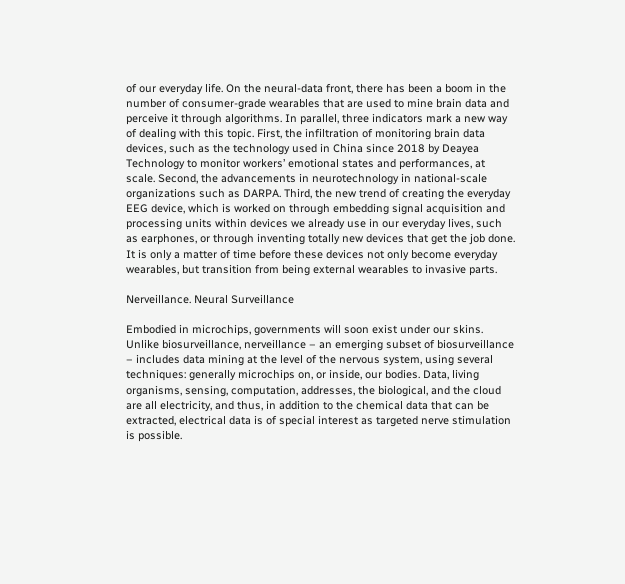of our everyday life. On the neural-data front, there has been a boom in the number of consumer-grade wearables that are used to mine brain data and perceive it through algorithms. In parallel, three indicators mark a new way of dealing with this topic. First, the infiltration of monitoring brain data devices, such as the technology used in China since 2018 by Deayea Technology to monitor workers’ emotional states and performances, at scale. Second, the advancements in neurotechnology in national-scale organizations such as DARPA. Third, the new trend of creating the everyday EEG device, which is worked on through embedding signal acquisition and processing units within devices we already use in our everyday lives, such as earphones, or through inventing totally new devices that get the job done. It is only a matter of time before these devices not only become everyday wearables, but transition from being external wearables to invasive parts.

Nerveillance. Neural Surveillance

Embodied in microchips, governments will soon exist under our skins. Unlike biosurveillance, nerveillance – an emerging subset of biosurveillance – includes data mining at the level of the nervous system, using several techniques: generally microchips on, or inside, our bodies. Data, living organisms, sensing, computation, addresses, the biological, and the cloud are all electricity, and thus, in addition to the chemical data that can be extracted, electrical data is of special interest as targeted nerve stimulation is possible.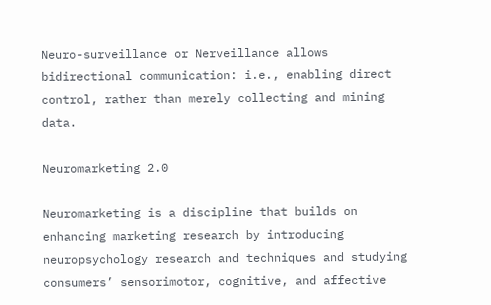Neuro-surveillance or Nerveillance allows bidirectional communication: i.e., enabling direct control, rather than merely collecting and mining data.

Neuromarketing 2.0

Neuromarketing is a discipline that builds on enhancing marketing research by introducing neuropsychology research and techniques and studying consumers’ sensorimotor, cognitive, and affective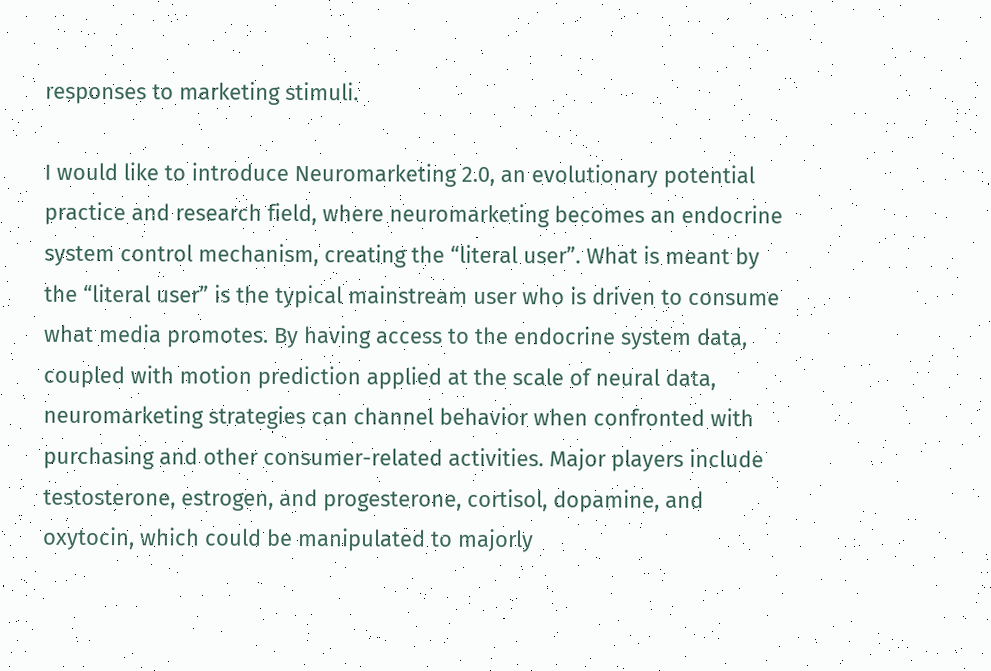responses to marketing stimuli.

I would like to introduce Neuromarketing 2.0, an evolutionary potential practice and research field, where neuromarketing becomes an endocrine system control mechanism, creating the “literal user”. What is meant by the “literal user” is the typical mainstream user who is driven to consume what media promotes. By having access to the endocrine system data, coupled with motion prediction applied at the scale of neural data, neuromarketing strategies can channel behavior when confronted with purchasing and other consumer-related activities. Major players include testosterone, estrogen, and progesterone, cortisol, dopamine, and oxytocin, which could be manipulated to majorly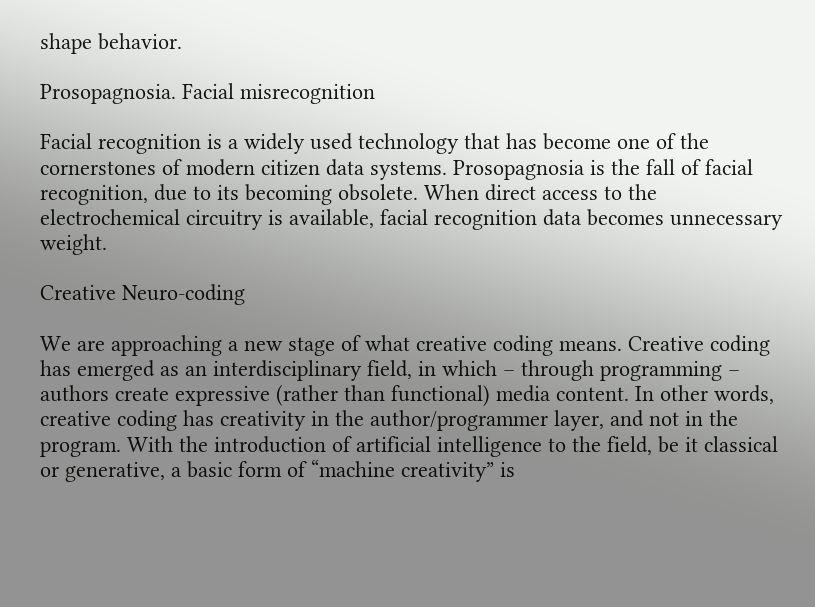shape behavior.

Prosopagnosia. Facial misrecognition

Facial recognition is a widely used technology that has become one of the cornerstones of modern citizen data systems. Prosopagnosia is the fall of facial recognition, due to its becoming obsolete. When direct access to the electrochemical circuitry is available, facial recognition data becomes unnecessary weight.

Creative Neuro-coding

We are approaching a new stage of what creative coding means. Creative coding has emerged as an interdisciplinary field, in which – through programming – authors create expressive (rather than functional) media content. In other words, creative coding has creativity in the author/programmer layer, and not in the program. With the introduction of artificial intelligence to the field, be it classical or generative, a basic form of “machine creativity” is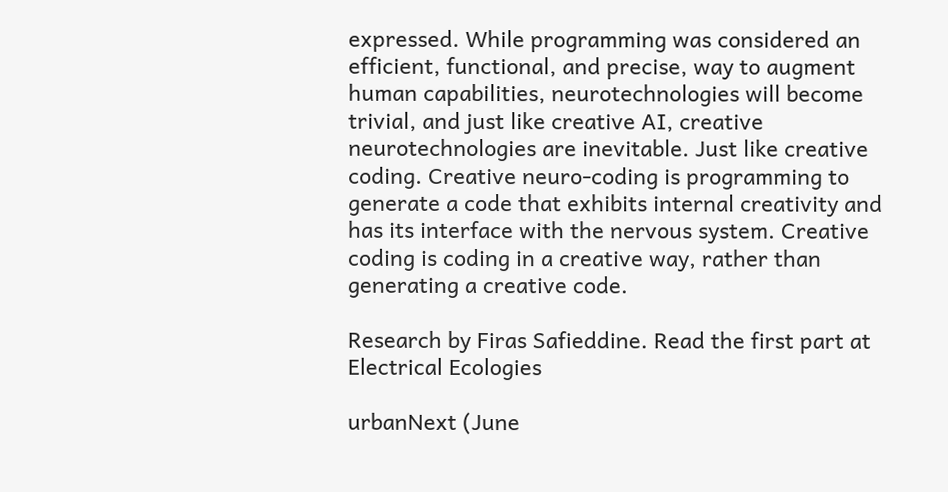expressed. While programming was considered an efficient, functional, and precise, way to augment human capabilities, neurotechnologies will become trivial, and just like creative AI, creative neurotechnologies are inevitable. Just like creative coding. Creative neuro-coding is programming to generate a code that exhibits internal creativity and has its interface with the nervous system. Creative coding is coding in a creative way, rather than generating a creative code.

Research by Firas Safieddine. Read the first part at Electrical Ecologies

urbanNext (June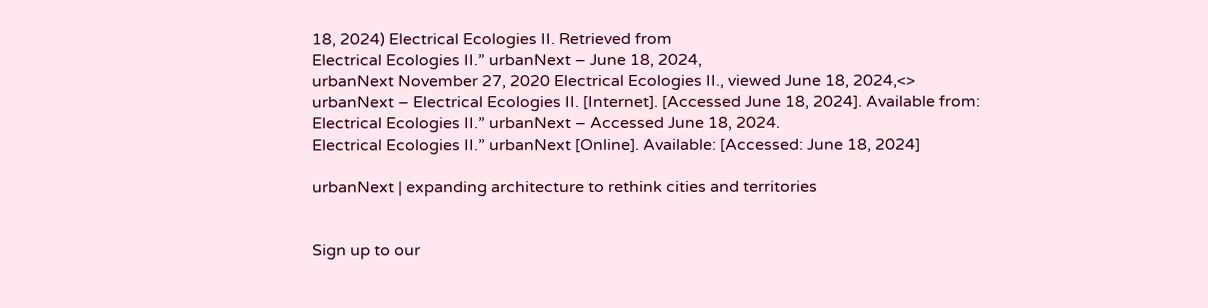18, 2024) Electrical Ecologies II. Retrieved from
Electrical Ecologies II.” urbanNext – June 18, 2024,
urbanNext November 27, 2020 Electrical Ecologies II., viewed June 18, 2024,<>
urbanNext – Electrical Ecologies II. [Internet]. [Accessed June 18, 2024]. Available from:
Electrical Ecologies II.” urbanNext – Accessed June 18, 2024.
Electrical Ecologies II.” urbanNext [Online]. Available: [Accessed: June 18, 2024]

urbanNext | expanding architecture to rethink cities and territories


Sign up to our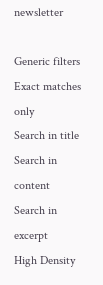newsletter

Generic filters
Exact matches only
Search in title
Search in content
Search in excerpt
High Density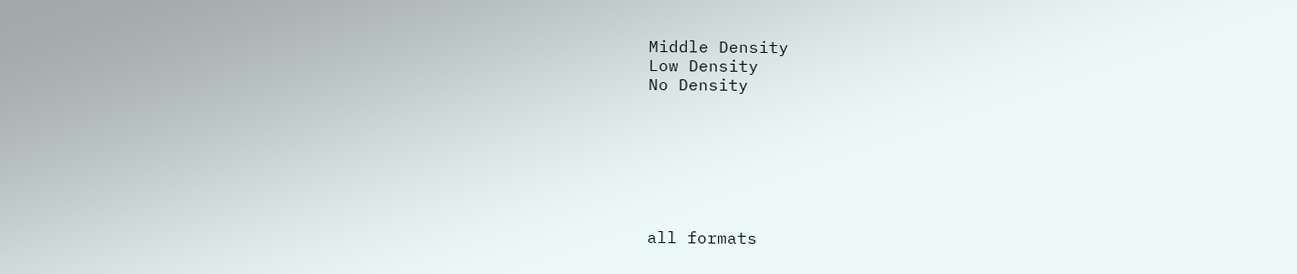Middle Density
Low Density
No Density







all formats